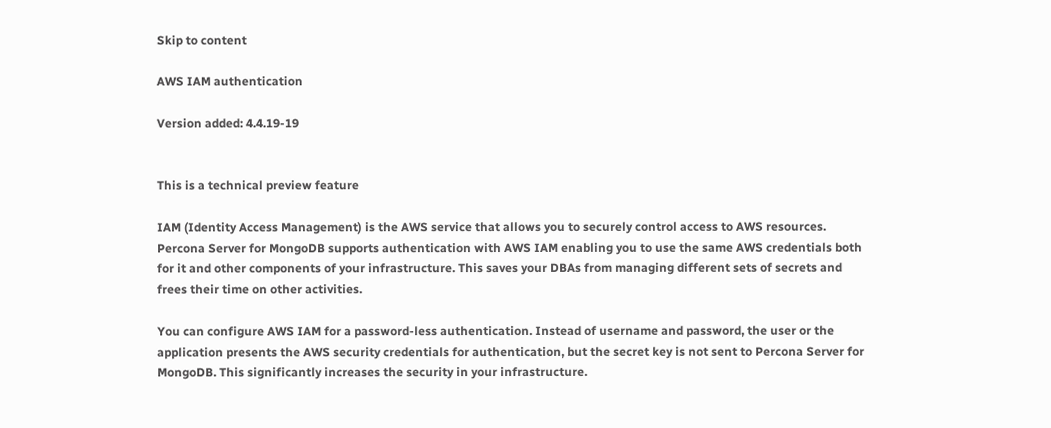Skip to content

AWS IAM authentication

Version added: 4.4.19-19


This is a technical preview feature

IAM (Identity Access Management) is the AWS service that allows you to securely control access to AWS resources. Percona Server for MongoDB supports authentication with AWS IAM enabling you to use the same AWS credentials both for it and other components of your infrastructure. This saves your DBAs from managing different sets of secrets and frees their time on other activities.

You can configure AWS IAM for a password-less authentication. Instead of username and password, the user or the application presents the AWS security credentials for authentication, but the secret key is not sent to Percona Server for MongoDB. This significantly increases the security in your infrastructure.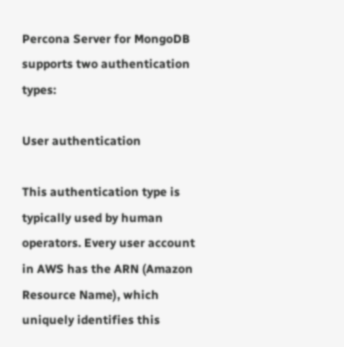Percona Server for MongoDB supports two authentication types:

User authentication

This authentication type is typically used by human operators. Every user account in AWS has the ARN (Amazon Resource Name), which uniquely identifies this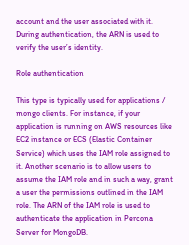account and the user associated with it. During authentication, the ARN is used to verify the user’s identity.

Role authentication

This type is typically used for applications / mongo clients. For instance, if your application is running on AWS resources like EC2 instance or ECS (Elastic Container Service) which uses the IAM role assigned to it. Another scenario is to allow users to assume the IAM role and in such a way, grant a user the permissions outlined in the IAM role. The ARN of the IAM role is used to authenticate the application in Percona Server for MongoDB.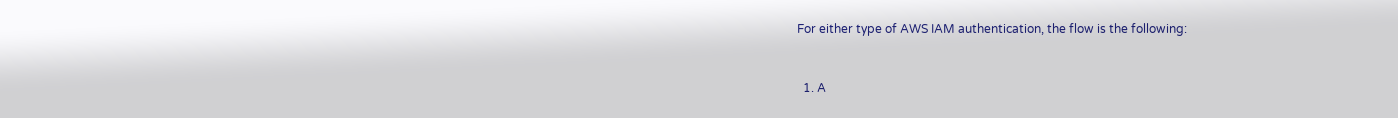For either type of AWS IAM authentication, the flow is the following:


  1. A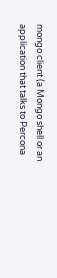mongo client (a Mongo shell or an application that talks to Percona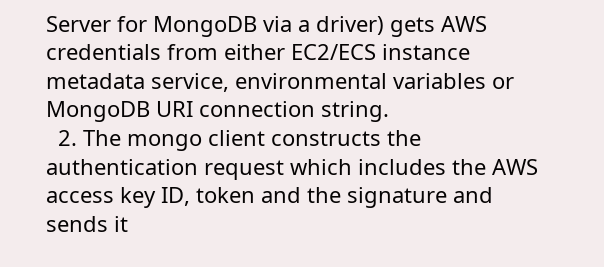Server for MongoDB via a driver) gets AWS credentials from either EC2/ECS instance metadata service, environmental variables or MongoDB URI connection string.
  2. The mongo client constructs the authentication request which includes the AWS access key ID, token and the signature and sends it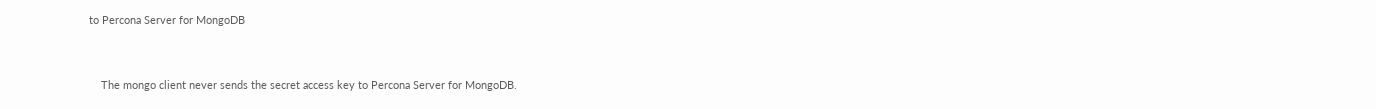to Percona Server for MongoDB


    The mongo client never sends the secret access key to Percona Server for MongoDB.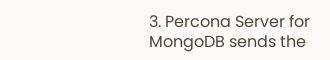3. Percona Server for MongoDB sends the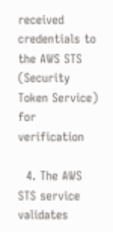received credentials to the AWS STS (Security Token Service) for verification

  4. The AWS STS service validates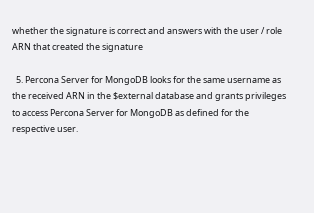whether the signature is correct and answers with the user / role ARN that created the signature

  5. Percona Server for MongoDB looks for the same username as the received ARN in the $external database and grants privileges to access Percona Server for MongoDB as defined for the respective user.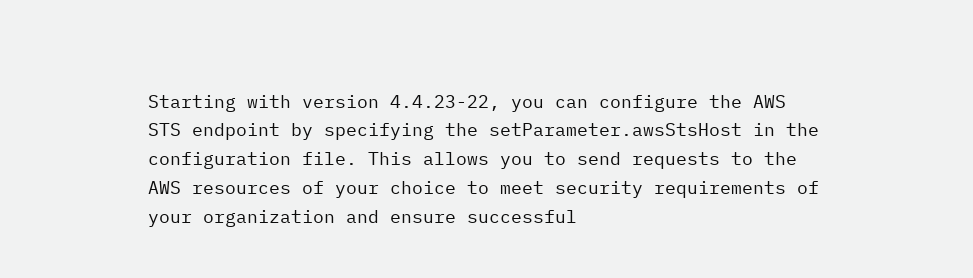Starting with version 4.4.23-22, you can configure the AWS STS endpoint by specifying the setParameter.awsStsHost in the configuration file. This allows you to send requests to the AWS resources of your choice to meet security requirements of your organization and ensure successful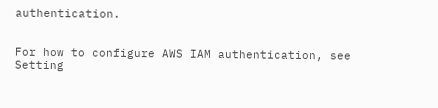authentication.


For how to configure AWS IAM authentication, see Setting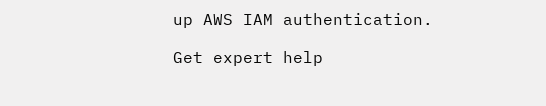up AWS IAM authentication.

Get expert help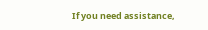If you need assistance,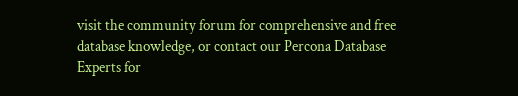visit the community forum for comprehensive and free database knowledge, or contact our Percona Database Experts for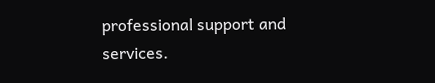professional support and services.